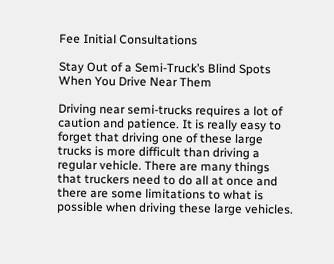Fee Initial Consultations

Stay Out of a Semi-Truck’s Blind Spots When You Drive Near Them

Driving near semi-trucks requires a lot of caution and patience. It is really easy to forget that driving one of these large trucks is more difficult than driving a regular vehicle. There are many things that truckers need to do all at once and there are some limitations to what is possible when driving these large vehicles.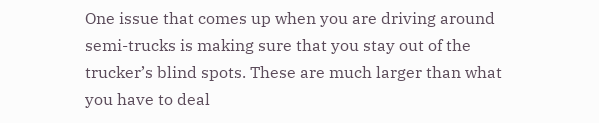One issue that comes up when you are driving around semi-trucks is making sure that you stay out of the trucker’s blind spots. These are much larger than what you have to deal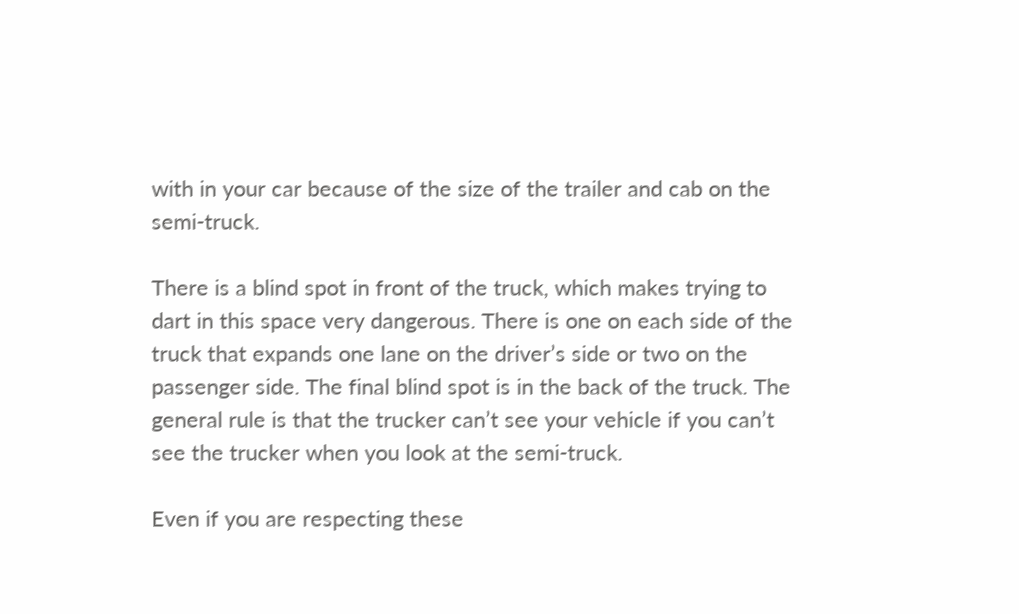with in your car because of the size of the trailer and cab on the semi-truck.

There is a blind spot in front of the truck, which makes trying to dart in this space very dangerous. There is one on each side of the truck that expands one lane on the driver’s side or two on the passenger side. The final blind spot is in the back of the truck. The general rule is that the trucker can’t see your vehicle if you can’t see the trucker when you look at the semi-truck.

Even if you are respecting these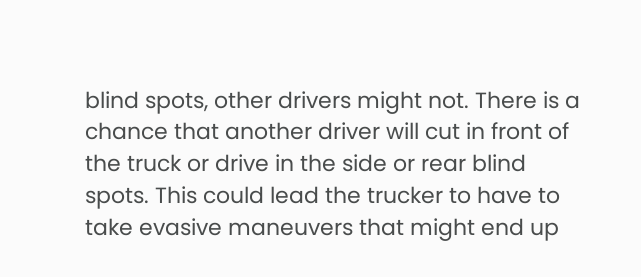blind spots, other drivers might not. There is a chance that another driver will cut in front of the truck or drive in the side or rear blind spots. This could lead the trucker to have to take evasive maneuvers that might end up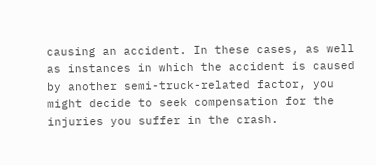causing an accident. In these cases, as well as instances in which the accident is caused by another semi-truck-related factor, you might decide to seek compensation for the injuries you suffer in the crash.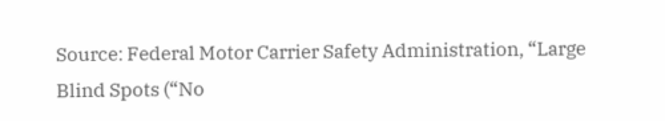Source: Federal Motor Carrier Safety Administration, “Large Blind Spots (“No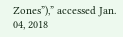Zones”),” accessed Jan. 04, 2018